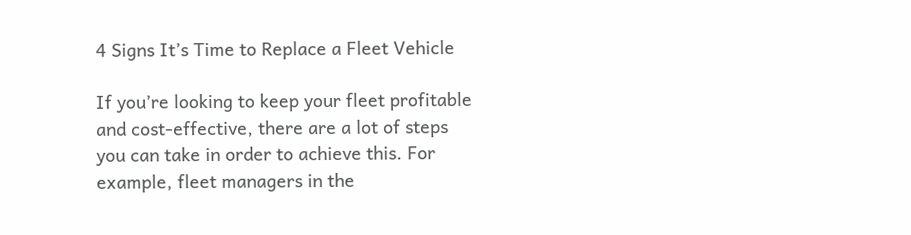4 Signs It’s Time to Replace a Fleet Vehicle

If you’re looking to keep your fleet profitable and cost-effective, there are a lot of steps you can take in order to achieve this. For example, fleet managers in the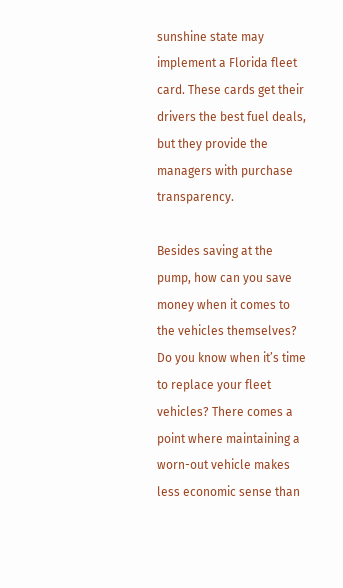sunshine state may implement a Florida fleet card. These cards get their drivers the best fuel deals, but they provide the managers with purchase transparency.

Besides saving at the pump, how can you save money when it comes to the vehicles themselves? Do you know when it’s time to replace your fleet vehicles? There comes a point where maintaining a worn-out vehicle makes less economic sense than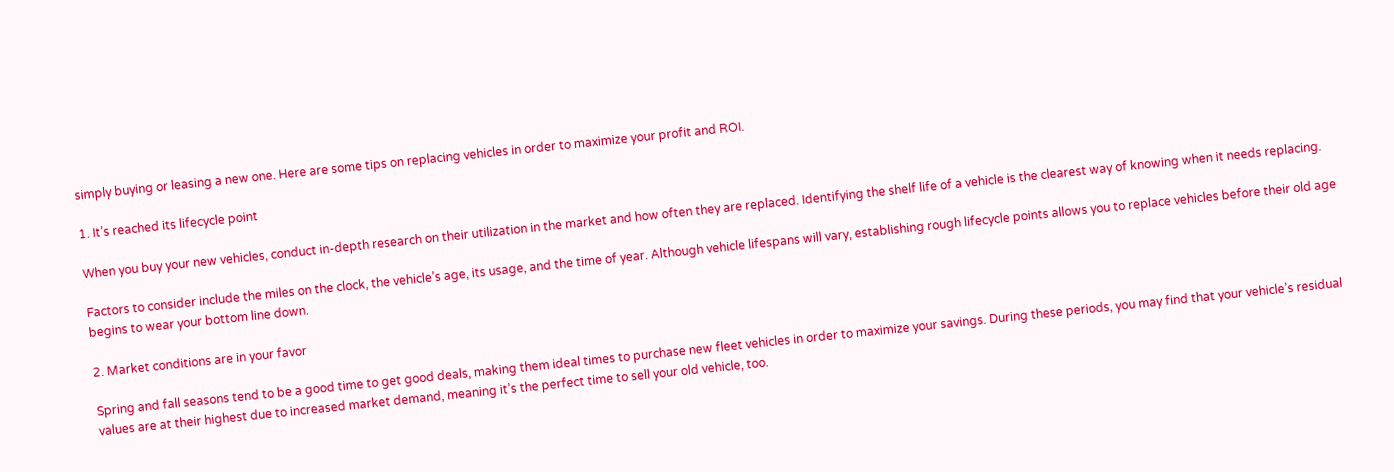simply buying or leasing a new one. Here are some tips on replacing vehicles in order to maximize your profit and ROI.

1. It’s reached its lifecycle point

When you buy your new vehicles, conduct in-depth research on their utilization in the market and how often they are replaced. Identifying the shelf life of a vehicle is the clearest way of knowing when it needs replacing.

Factors to consider include the miles on the clock, the vehicle’s age, its usage, and the time of year. Although vehicle lifespans will vary, establishing rough lifecycle points allows you to replace vehicles before their old age begins to wear your bottom line down.

2. Market conditions are in your favor

Spring and fall seasons tend to be a good time to get good deals, making them ideal times to purchase new fleet vehicles in order to maximize your savings. During these periods, you may find that your vehicle’s residual values are at their highest due to increased market demand, meaning it’s the perfect time to sell your old vehicle, too.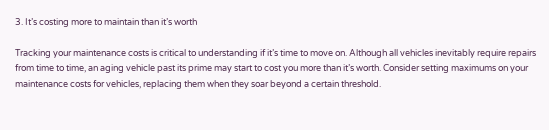3. It’s costing more to maintain than it’s worth

Tracking your maintenance costs is critical to understanding if it’s time to move on. Although all vehicles inevitably require repairs from time to time, an aging vehicle past its prime may start to cost you more than it’s worth. Consider setting maximums on your maintenance costs for vehicles, replacing them when they soar beyond a certain threshold.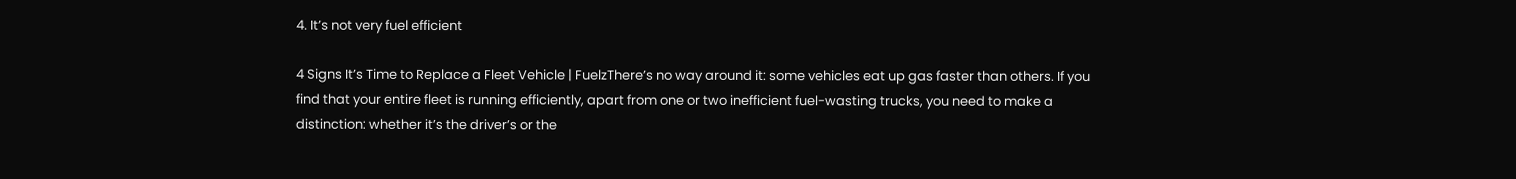4. It’s not very fuel efficient

4 Signs It’s Time to Replace a Fleet Vehicle | FuelzThere’s no way around it: some vehicles eat up gas faster than others. If you find that your entire fleet is running efficiently, apart from one or two inefficient fuel-wasting trucks, you need to make a distinction: whether it’s the driver’s or the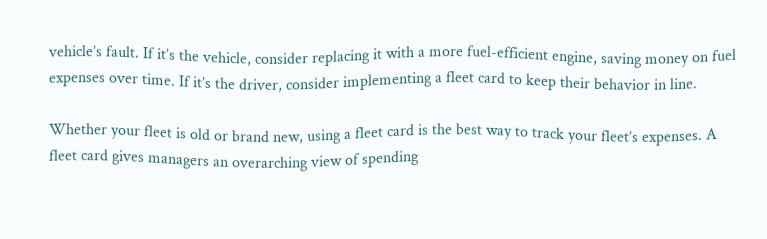vehicle’s fault. If it’s the vehicle, consider replacing it with a more fuel-efficient engine, saving money on fuel expenses over time. If it’s the driver, consider implementing a fleet card to keep their behavior in line.

Whether your fleet is old or brand new, using a fleet card is the best way to track your fleet’s expenses. A fleet card gives managers an overarching view of spending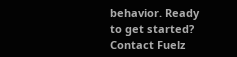behavior. Ready to get started? Contact Fuelz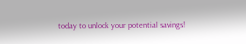today to unlock your potential savings!